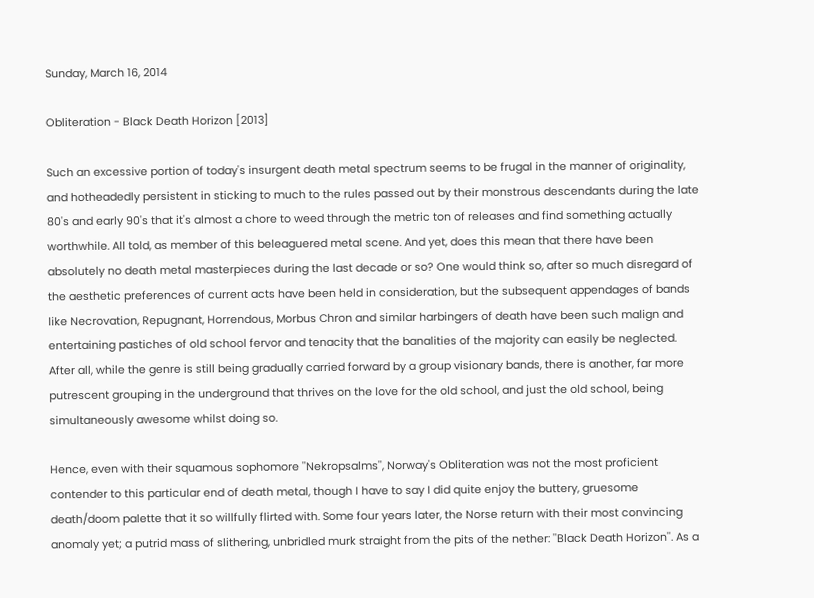Sunday, March 16, 2014

Obliteration - Black Death Horizon [2013]

Such an excessive portion of today's insurgent death metal spectrum seems to be frugal in the manner of originality, and hotheadedly persistent in sticking to much to the rules passed out by their monstrous descendants during the late 80's and early 90's that it's almost a chore to weed through the metric ton of releases and find something actually worthwhile. All told, as member of this beleaguered metal scene. And yet, does this mean that there have been absolutely no death metal masterpieces during the last decade or so? One would think so, after so much disregard of the aesthetic preferences of current acts have been held in consideration, but the subsequent appendages of bands like Necrovation, Repugnant, Horrendous, Morbus Chron and similar harbingers of death have been such malign and entertaining pastiches of old school fervor and tenacity that the banalities of the majority can easily be neglected. After all, while the genre is still being gradually carried forward by a group visionary bands, there is another, far more putrescent grouping in the underground that thrives on the love for the old school, and just the old school, being simultaneously awesome whilst doing so.

Hence, even with their squamous sophomore ''Nekropsalms'', Norway's Obliteration was not the most proficient contender to this particular end of death metal, though I have to say I did quite enjoy the buttery, gruesome death/doom palette that it so willfully flirted with. Some four years later, the Norse return with their most convincing anomaly yet; a putrid mass of slithering, unbridled murk straight from the pits of the nether: ''Black Death Horizon''. As a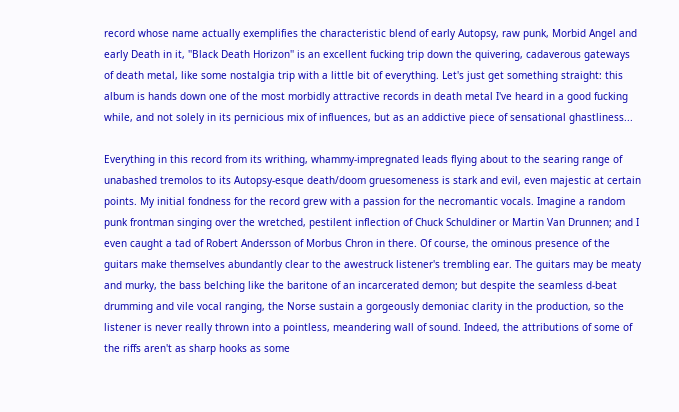record whose name actually exemplifies the characteristic blend of early Autopsy, raw punk, Morbid Angel and early Death in it, ''Black Death Horizon'' is an excellent fucking trip down the quivering, cadaverous gateways of death metal, like some nostalgia trip with a little bit of everything. Let's just get something straight: this album is hands down one of the most morbidly attractive records in death metal I've heard in a good fucking while, and not solely in its pernicious mix of influences, but as an addictive piece of sensational ghastliness...

Everything in this record from its writhing, whammy-impregnated leads flying about to the searing range of unabashed tremolos to its Autopsy-esque death/doom gruesomeness is stark and evil, even majestic at certain points. My initial fondness for the record grew with a passion for the necromantic vocals. Imagine a random punk frontman singing over the wretched, pestilent inflection of Chuck Schuldiner or Martin Van Drunnen; and I even caught a tad of Robert Andersson of Morbus Chron in there. Of course, the ominous presence of the guitars make themselves abundantly clear to the awestruck listener's trembling ear. The guitars may be meaty and murky, the bass belching like the baritone of an incarcerated demon; but despite the seamless d-beat drumming and vile vocal ranging, the Norse sustain a gorgeously demoniac clarity in the production, so the listener is never really thrown into a pointless, meandering wall of sound. Indeed, the attributions of some of the riffs aren't as sharp hooks as some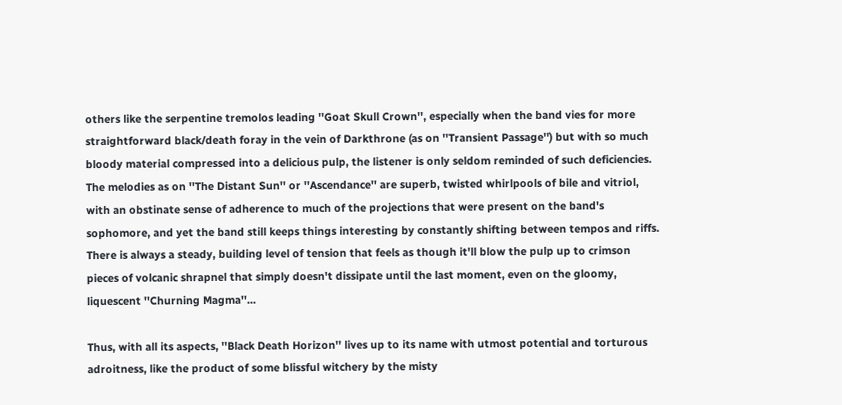others like the serpentine tremolos leading ''Goat Skull Crown'', especially when the band vies for more straightforward black/death foray in the vein of Darkthrone (as on ''Transient Passage'') but with so much bloody material compressed into a delicious pulp, the listener is only seldom reminded of such deficiencies. The melodies as on ''The Distant Sun'' or ''Ascendance'' are superb, twisted whirlpools of bile and vitriol, with an obstinate sense of adherence to much of the projections that were present on the band's sophomore, and yet the band still keeps things interesting by constantly shifting between tempos and riffs. There is always a steady, building level of tension that feels as though it'll blow the pulp up to crimson pieces of volcanic shrapnel that simply doesn't dissipate until the last moment, even on the gloomy, liquescent ''Churning Magma''...

Thus, with all its aspects, ''Black Death Horizon'' lives up to its name with utmost potential and torturous adroitness, like the product of some blissful witchery by the misty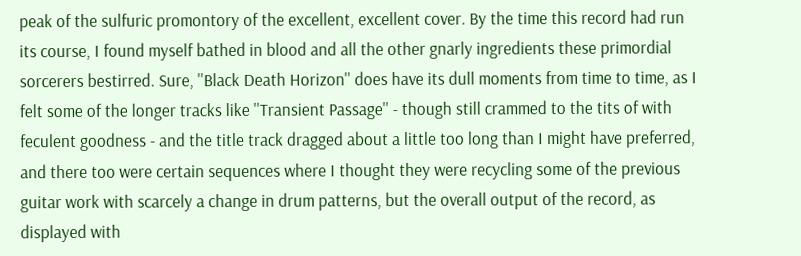peak of the sulfuric promontory of the excellent, excellent cover. By the time this record had run its course, I found myself bathed in blood and all the other gnarly ingredients these primordial sorcerers bestirred. Sure, ''Black Death Horizon'' does have its dull moments from time to time, as I felt some of the longer tracks like ''Transient Passage'' - though still crammed to the tits of with feculent goodness - and the title track dragged about a little too long than I might have preferred, and there too were certain sequences where I thought they were recycling some of the previous guitar work with scarcely a change in drum patterns, but the overall output of the record, as displayed with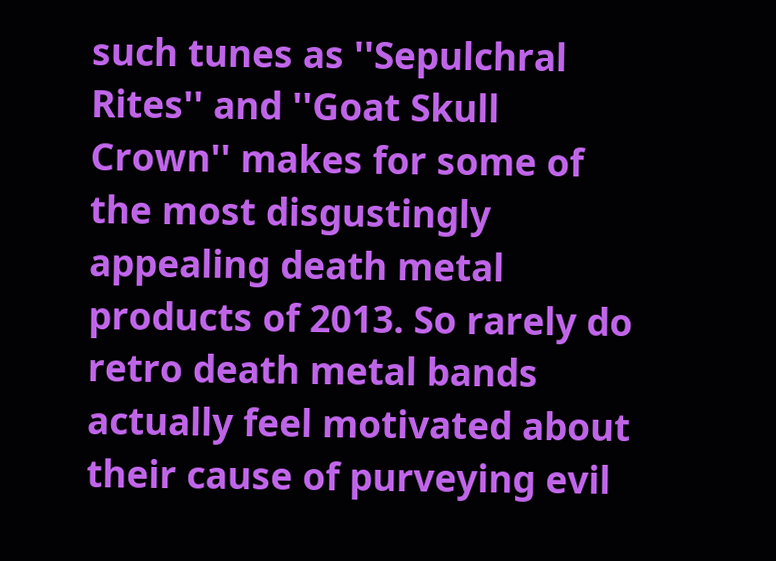such tunes as ''Sepulchral Rites'' and ''Goat Skull Crown'' makes for some of the most disgustingly appealing death metal products of 2013. So rarely do retro death metal bands actually feel motivated about their cause of purveying evil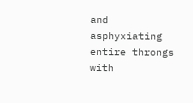and asphyxiating entire throngs with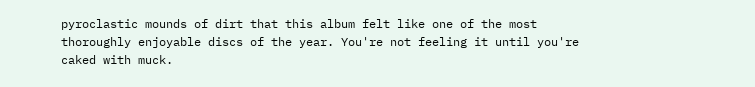pyroclastic mounds of dirt that this album felt like one of the most thoroughly enjoyable discs of the year. You're not feeling it until you're caked with muck.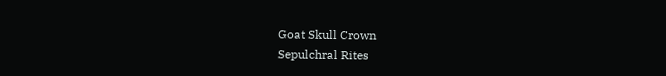Goat Skull Crown
Sepulchral Rites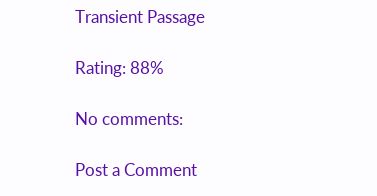Transient Passage

Rating: 88%

No comments:

Post a Comment